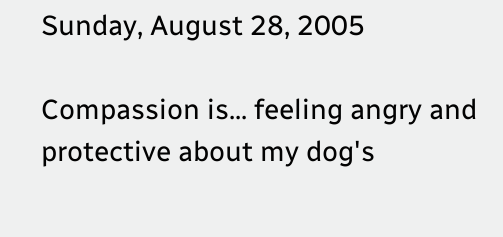Sunday, August 28, 2005

Compassion is... feeling angry and protective about my dog's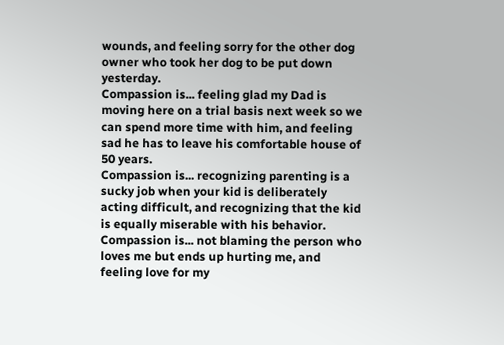wounds, and feeling sorry for the other dog owner who took her dog to be put down yesterday.
Compassion is... feeling glad my Dad is moving here on a trial basis next week so we can spend more time with him, and feeling sad he has to leave his comfortable house of 50 years.
Compassion is... recognizing parenting is a sucky job when your kid is deliberately acting difficult, and recognizing that the kid is equally miserable with his behavior.
Compassion is... not blaming the person who loves me but ends up hurting me, and feeling love for my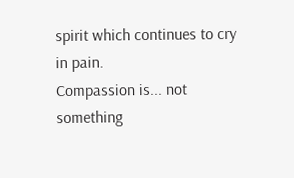spirit which continues to cry in pain.
Compassion is... not something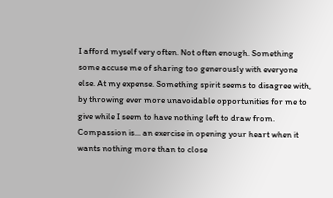I afford myself very often. Not often enough. Something some accuse me of sharing too generously with everyone else. At my expense. Something spirit seems to disagree with, by throwing ever more unavoidable opportunities for me to give while I seem to have nothing left to draw from.
Compassion is... an exercise in opening your heart when it wants nothing more than to close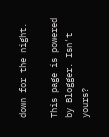down for the night.

This page is powered by Blogger. Isn't yours?